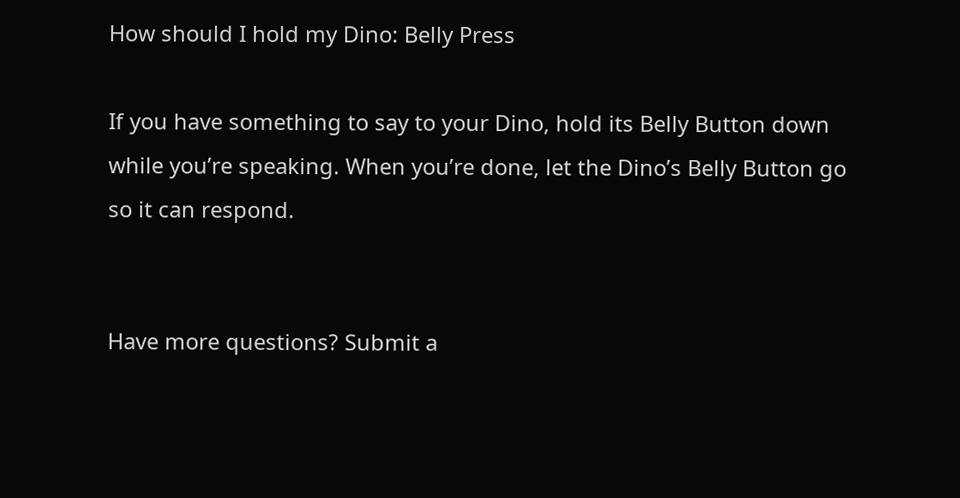How should I hold my Dino: Belly Press

If you have something to say to your Dino, hold its Belly Button down while you’re speaking. When you’re done, let the Dino’s Belly Button go so it can respond.


Have more questions? Submit a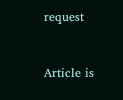request


Article is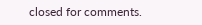closed for comments.